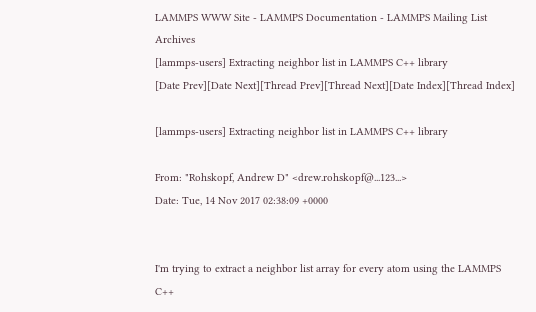LAMMPS WWW Site - LAMMPS Documentation - LAMMPS Mailing List Archives
[lammps-users] Extracting neighbor list in LAMMPS C++ library
[Date Prev][Date Next][Thread Prev][Thread Next][Date Index][Thread Index]

[lammps-users] Extracting neighbor list in LAMMPS C++ library

From: "Rohskopf, Andrew D" <drew.rohskopf@...123...>
Date: Tue, 14 Nov 2017 02:38:09 +0000


I'm trying to extract a neighbor list array for every atom using the LAMMPS C++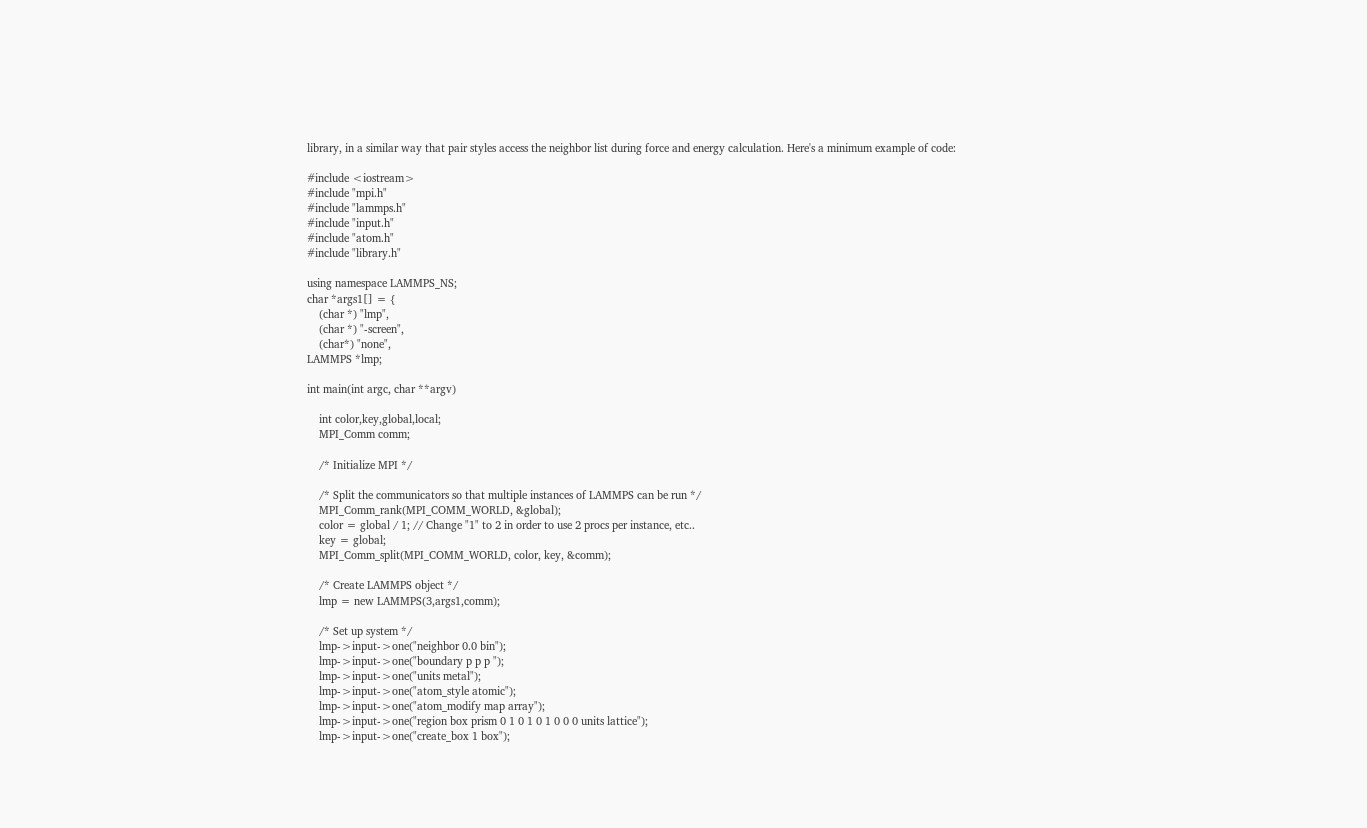library, in a similar way that pair styles access the neighbor list during force and energy calculation. Here's a minimum example of code:

#include <iostream>
#include "mpi.h"
#include "lammps.h"
#include "input.h"
#include "atom.h"
#include "library.h"

using namespace LAMMPS_NS;
char *args1[] = {
    (char *) "lmp",
    (char *) "-screen",
    (char*) "none",
LAMMPS *lmp;

int main(int argc, char **argv)

    int color,key,global,local;
    MPI_Comm comm;

    /* Initialize MPI */

    /* Split the communicators so that multiple instances of LAMMPS can be run */
    MPI_Comm_rank(MPI_COMM_WORLD, &global);
    color = global / 1; // Change "1" to 2 in order to use 2 procs per instance, etc..
    key = global;
    MPI_Comm_split(MPI_COMM_WORLD, color, key, &comm);

    /* Create LAMMPS object */
    lmp = new LAMMPS(3,args1,comm);

    /* Set up system */
    lmp->input->one("neighbor 0.0 bin");
    lmp->input->one("boundary p p p ");
    lmp->input->one("units metal");
    lmp->input->one("atom_style atomic");
    lmp->input->one("atom_modify map array");
    lmp->input->one("region box prism 0 1 0 1 0 1 0 0 0 units lattice");
    lmp->input->one("create_box 1 box");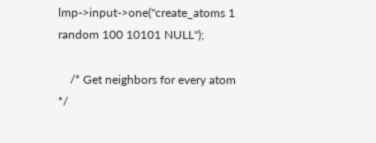lmp->input->one("create_atoms 1 random 100 10101 NULL");

    /* Get neighbors for every atom */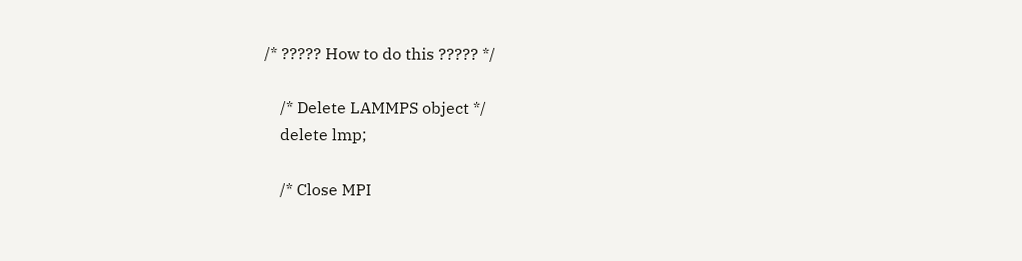/* ????? How to do this ????? */

    /* Delete LAMMPS object */
    delete lmp;

    /* Close MPI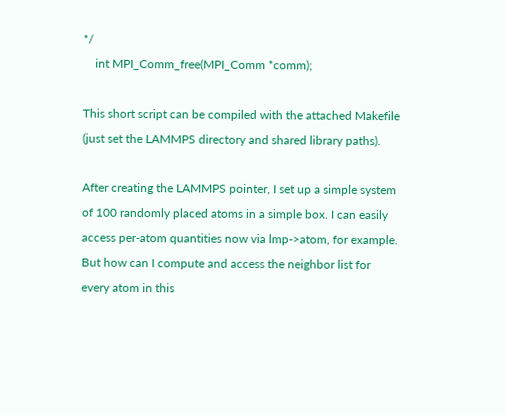*/
    int MPI_Comm_free(MPI_Comm *comm);

This short script can be compiled with the attached Makefile (just set the LAMMPS directory and shared library paths).

After creating the LAMMPS pointer, I set up a simple system of 100 randomly placed atoms in a simple box. I can easily access per-atom quantities now via lmp->atom, for example. But how can I compute and access the neighbor list for every atom in this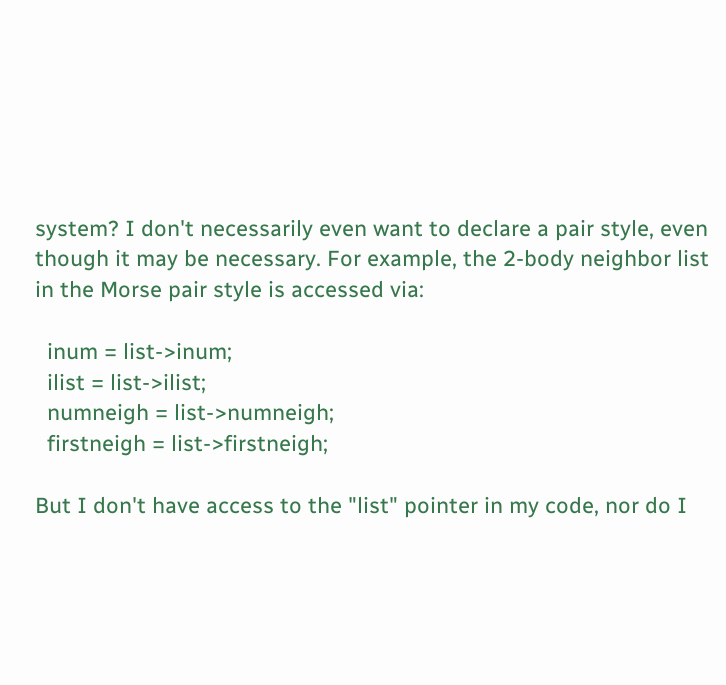system? I don't necessarily even want to declare a pair style, even though it may be necessary. For example, the 2-body neighbor list in the Morse pair style is accessed via:

  inum = list->inum;
  ilist = list->ilist;
  numneigh = list->numneigh;
  firstneigh = list->firstneigh;

But I don't have access to the "list" pointer in my code, nor do I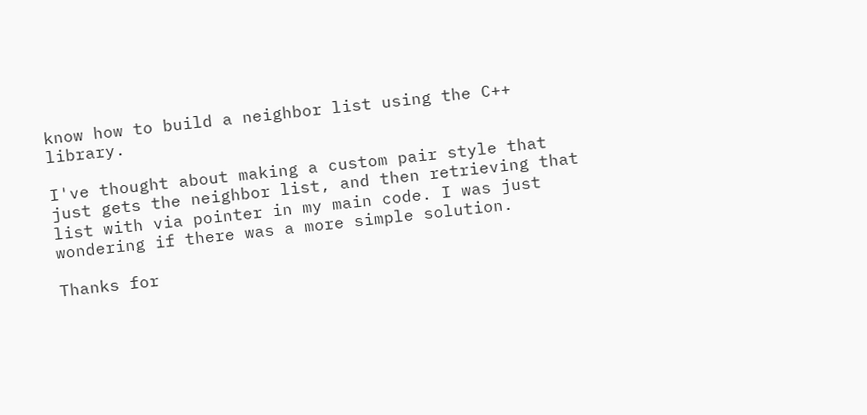know how to build a neighbor list using the C++ library.

I've thought about making a custom pair style that just gets the neighbor list, and then retrieving that list with via pointer in my main code. I was just wondering if there was a more simple solution.

Thanks for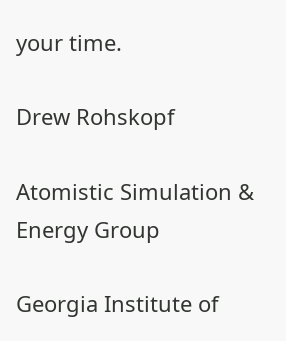your time.

Drew Rohskopf

Atomistic Simulation & Energy Group

Georgia Institute of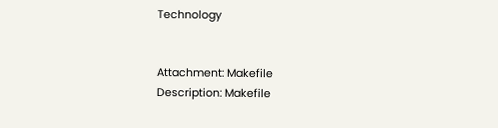Technology


Attachment: Makefile
Description: Makefile